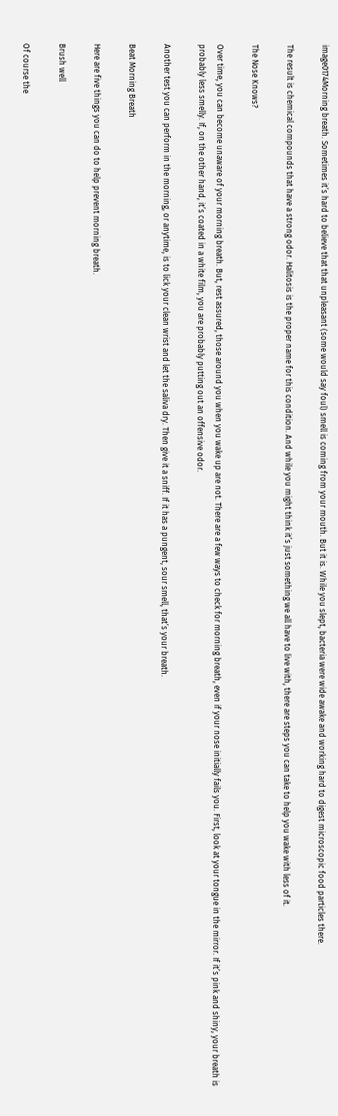image0174Morning breath. Sometimes it’s hard to believe that that unpleasant (some would say foul) smell is coming from your mouth. But it is. While you slept, bacteria were wide awake and working hard to digest microscopic food particles there.

The result is chemical compounds that have a strong odor. Halitosis is the proper name for this condition. And while you might think it’s just something we all have to live with, there are steps you can take to help you wake with less of it.

The Nose Knows?

Over time, you can become unaware of your morning breath. But, rest assured, those around you when you wake up are not. There are a few ways to check for morning breath, even if your nose initially fails you. First, look at your tongue in the mirror. If it’s pink and shiny, your breath is probably less smelly. If, on the other hand, it’s coated in a white film, you are probably putting out an offensive odor.

Another test you can perform in the morning, or anytime, is to lick your clean wrist and let the saliva dry. Then give it a sniff. If it has a pungent, sour smell, that’s your breath.

Beat Morning Breath

Here are five things you can do to help prevent morning breath.

Brush well

Of course the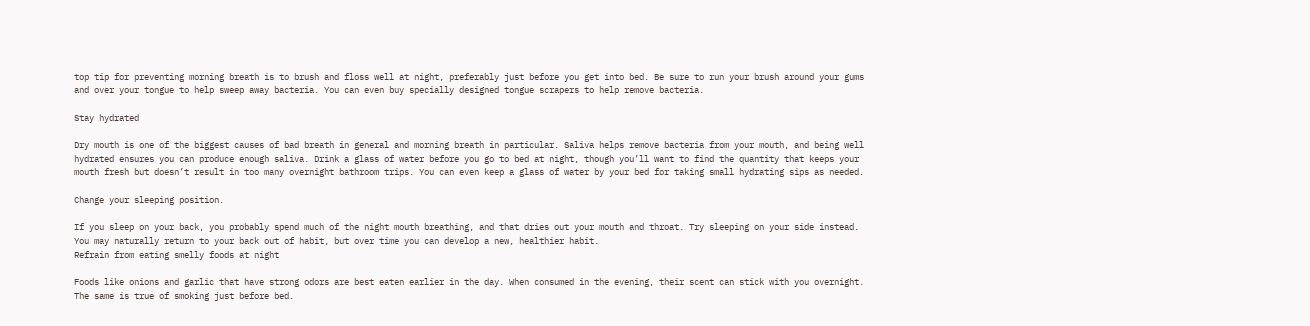top tip for preventing morning breath is to brush and floss well at night, preferably just before you get into bed. Be sure to run your brush around your gums and over your tongue to help sweep away bacteria. You can even buy specially designed tongue scrapers to help remove bacteria.

Stay hydrated

Dry mouth is one of the biggest causes of bad breath in general and morning breath in particular. Saliva helps remove bacteria from your mouth, and being well hydrated ensures you can produce enough saliva. Drink a glass of water before you go to bed at night, though you’ll want to find the quantity that keeps your mouth fresh but doesn’t result in too many overnight bathroom trips. You can even keep a glass of water by your bed for taking small hydrating sips as needed.

Change your sleeping position.

If you sleep on your back, you probably spend much of the night mouth breathing, and that dries out your mouth and throat. Try sleeping on your side instead. You may naturally return to your back out of habit, but over time you can develop a new, healthier habit.
Refrain from eating smelly foods at night

Foods like onions and garlic that have strong odors are best eaten earlier in the day. When consumed in the evening, their scent can stick with you overnight. The same is true of smoking just before bed.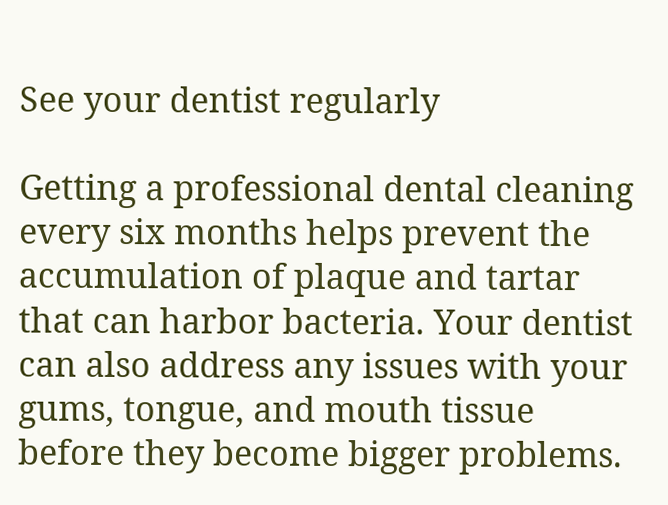See your dentist regularly

Getting a professional dental cleaning every six months helps prevent the accumulation of plaque and tartar that can harbor bacteria. Your dentist can also address any issues with your gums, tongue, and mouth tissue before they become bigger problems.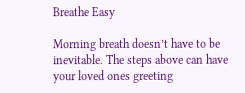Breathe Easy

Morning breath doesn’t have to be inevitable. The steps above can have your loved ones greeting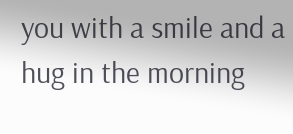you with a smile and a hug in the morning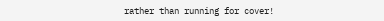rather than running for cover!